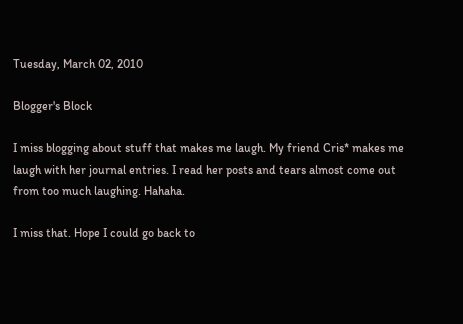Tuesday, March 02, 2010

Blogger's Block

I miss blogging about stuff that makes me laugh. My friend Cris* makes me laugh with her journal entries. I read her posts and tears almost come out from too much laughing. Hahaha.

I miss that. Hope I could go back to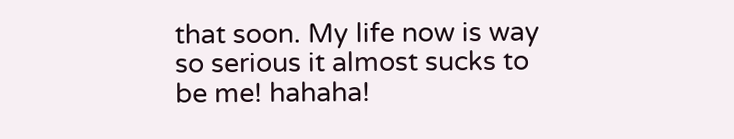that soon. My life now is way so serious it almost sucks to be me! hahaha!